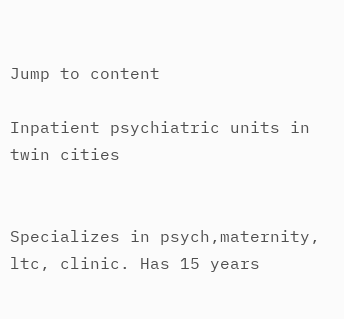Jump to content

Inpatient psychiatric units in twin cities


Specializes in psych,maternity, ltc, clinic. Has 15 years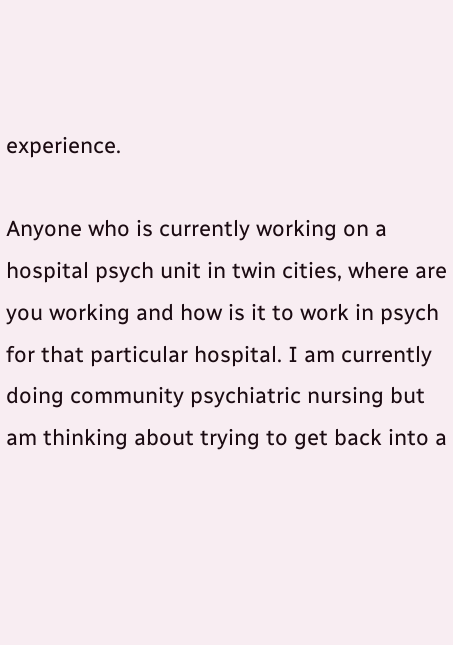experience.

Anyone who is currently working on a hospital psych unit in twin cities, where are you working and how is it to work in psych for that particular hospital. I am currently doing community psychiatric nursing but am thinking about trying to get back into a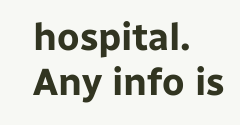hospital. Any info is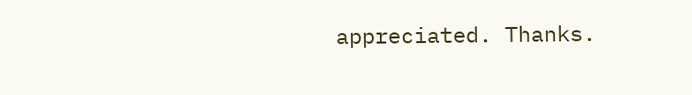appreciated. Thanks.